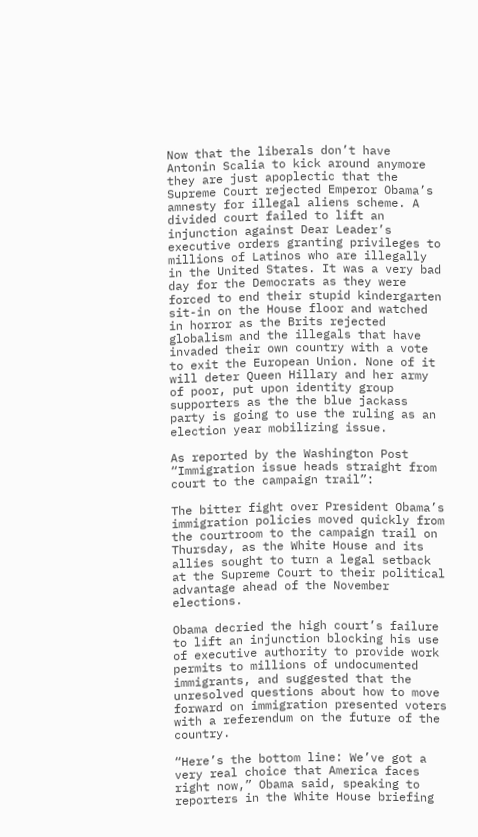Now that the liberals don’t have Antonin Scalia to kick around anymore they are just apoplectic that the Supreme Court rejected Emperor Obama’s amnesty for illegal aliens scheme. A divided court failed to lift an injunction against Dear Leader’s executive orders granting privileges to millions of Latinos who are illegally in the United States. It was a very bad day for the Democrats as they were forced to end their stupid kindergarten sit-in on the House floor and watched in horror as the Brits rejected globalism and the illegals that have invaded their own country with a vote to exit the European Union. None of it will deter Queen Hillary and her army of poor, put upon identity group supporters as the the blue jackass party is going to use the ruling as an election year mobilizing issue.

As reported by the Washington Post “Immigration issue heads straight from court to the campaign trail”:

The bitter fight over President Obama’s immigration policies moved quickly from the courtroom to the campaign trail on Thursday, as the White House and its allies sought to turn a legal setback at the Supreme Court to their political advantage ahead of the November elections.

Obama decried the high court’s failure to lift an injunction blocking his use of executive authority to provide work permits to millions of undocumented immigrants, and suggested that the unresolved questions about how to move forward on immigration presented voters with a referendum on the future of the country.

“Here’s the bottom line: We’ve got a very real choice that America faces right now,” Obama said, speaking to reporters in the White House briefing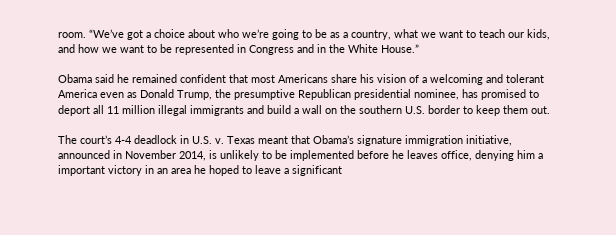room. “We’ve got a choice about who we’re going to be as a country, what we want to teach our kids, and how we want to be represented in Congress and in the White House.”

Obama said he remained confident that most Americans share his vision of a welcoming and tolerant America even as Donald Trump, the presumptive Republican presidential nominee, has promised to deport all 11 million illegal immigrants and build a wall on the southern U.S. border to keep them out.

The court’s 4-4 deadlock in U.S. v. Texas meant that Obama’s signature immigration initiative, announced in November 2014, is unlikely to be implemented before he leaves office, denying him a important victory in an area he hoped to leave a significant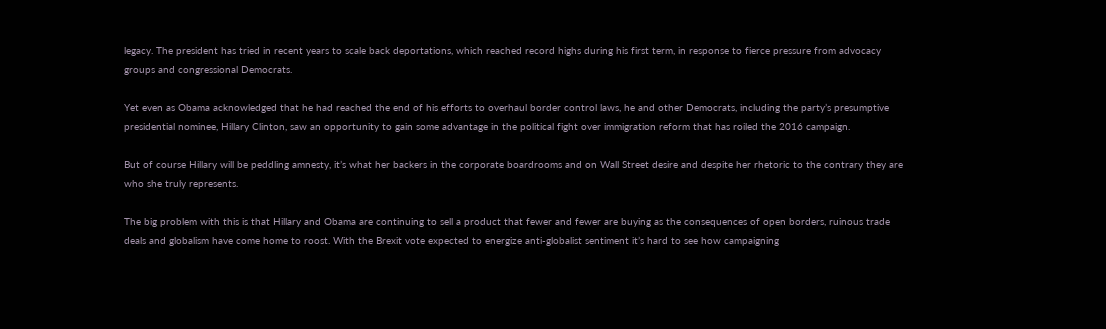legacy. The president has tried in recent years to scale back deportations, which reached record highs during his first term, in response to fierce pressure from advocacy groups and congressional Democrats.

Yet even as Obama acknowledged that he had reached the end of his efforts to overhaul border control laws, he and other Democrats, including the party’s presumptive presidential nominee, Hillary Clinton, saw an opportunity to gain some advantage in the political fight over immigration reform that has roiled the 2016 campaign.

But of course Hillary will be peddling amnesty, it’s what her backers in the corporate boardrooms and on Wall Street desire and despite her rhetoric to the contrary they are who she truly represents.

The big problem with this is that Hillary and Obama are continuing to sell a product that fewer and fewer are buying as the consequences of open borders, ruinous trade deals and globalism have come home to roost. With the Brexit vote expected to energize anti-globalist sentiment it’s hard to see how campaigning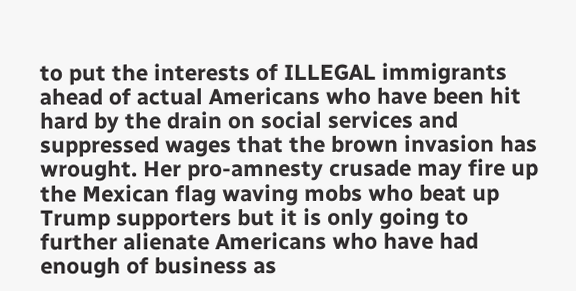to put the interests of ILLEGAL immigrants ahead of actual Americans who have been hit hard by the drain on social services and suppressed wages that the brown invasion has wrought. Her pro-amnesty crusade may fire up the Mexican flag waving mobs who beat up Trump supporters but it is only going to further alienate Americans who have had enough of business as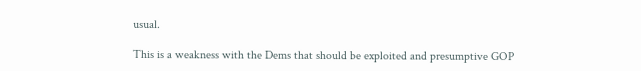usual.

This is a weakness with the Dems that should be exploited and presumptive GOP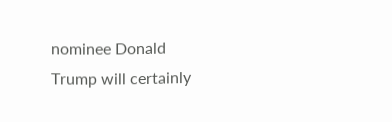nominee Donald Trump will certainly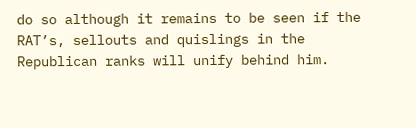do so although it remains to be seen if the RAT’s, sellouts and quislings in the Republican ranks will unify behind him.